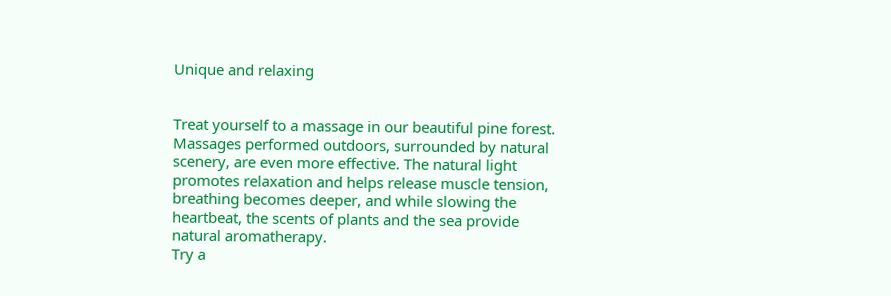Unique and relaxing


Treat yourself to a massage in our beautiful pine forest.
Massages performed outdoors, surrounded by natural scenery, are even more effective. The natural light promotes relaxation and helps release muscle tension, breathing becomes deeper, and while slowing the heartbeat, the scents of plants and the sea provide natural aromatherapy.
Try a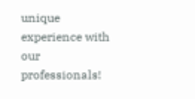unique experience with our professionals!